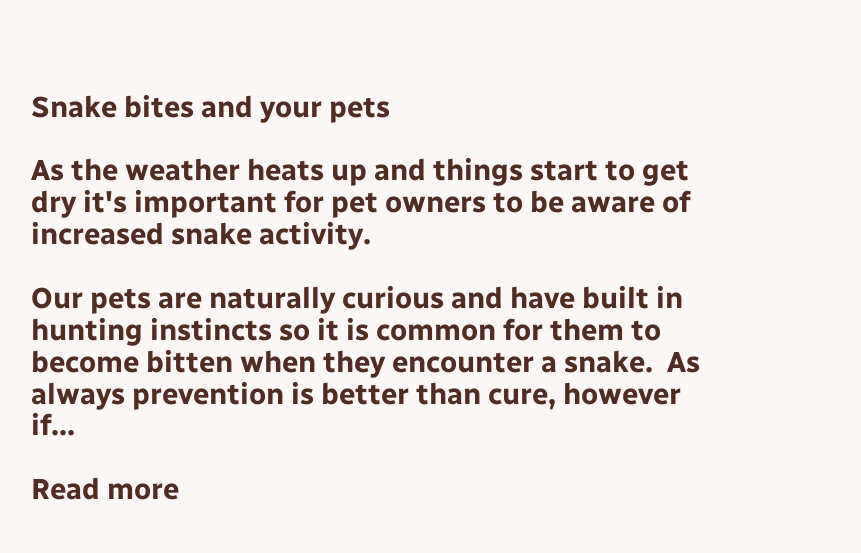Snake bites and your pets

As the weather heats up and things start to get dry it's important for pet owners to be aware of increased snake activity.

Our pets are naturally curious and have built in hunting instincts so it is common for them to become bitten when they encounter a snake.  As always prevention is better than cure, however if...

Read more